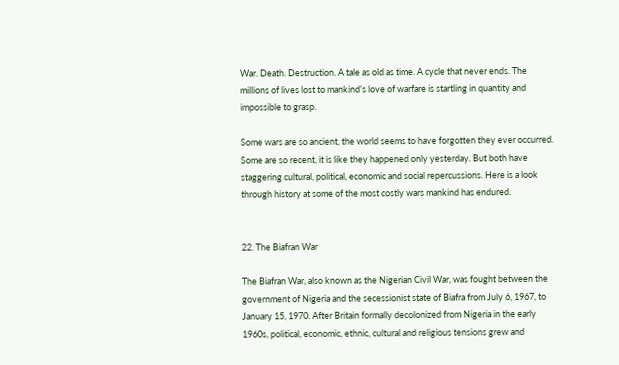War. Death. Destruction. A tale as old as time. A cycle that never ends. The millions of lives lost to mankind’s love of warfare is startling in quantity and impossible to grasp.

Some wars are so ancient, the world seems to have forgotten they ever occurred. Some are so recent, it is like they happened only yesterday. But both have staggering cultural, political, economic and social repercussions. Here is a look through history at some of the most costly wars mankind has endured.


22. The Biafran War

The Biafran War, also known as the Nigerian Civil War, was fought between the government of Nigeria and the secessionist state of Biafra from July 6, 1967, to January 15, 1970. After Britain formally decolonized from Nigeria in the early 1960s, political, economic, ethnic, cultural and religious tensions grew and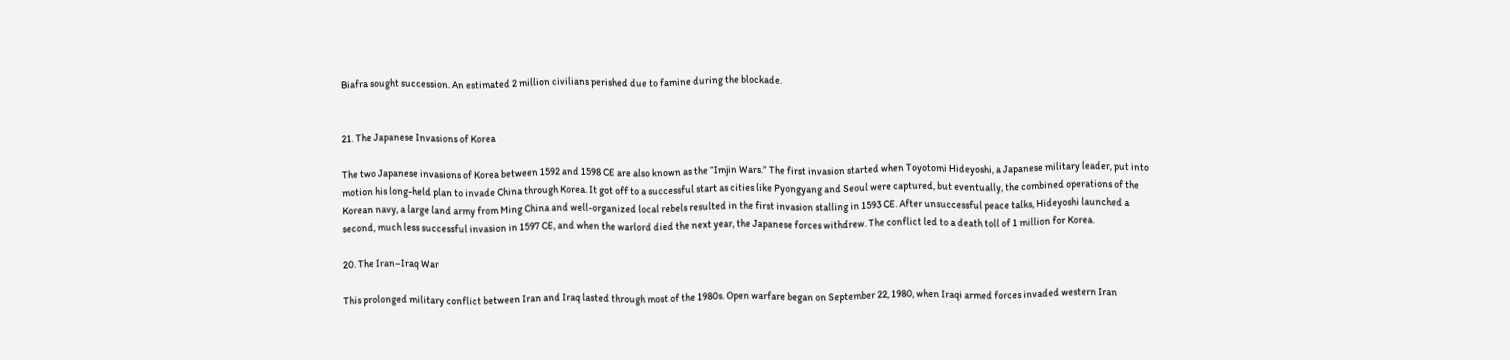Biafra sought succession. An estimated 2 million civilians perished due to famine during the blockade.


21. The Japanese Invasions of Korea

The two Japanese invasions of Korea between 1592 and 1598 CE are also known as the “Imjin Wars.” The first invasion started when Toyotomi Hideyoshi, a Japanese military leader, put into motion his long-held plan to invade China through Korea. It got off to a successful start as cities like Pyongyang and Seoul were captured, but eventually, the combined operations of the Korean navy, a large land army from Ming China and well-organized local rebels resulted in the first invasion stalling in 1593 CE. After unsuccessful peace talks, Hideyoshi launched a second, much less successful invasion in 1597 CE, and when the warlord died the next year, the Japanese forces withdrew. The conflict led to a death toll of 1 million for Korea.

20. The Iran–Iraq War

This prolonged military conflict between Iran and Iraq lasted through most of the 1980s. Open warfare began on September 22, 1980, when Iraqi armed forces invaded western Iran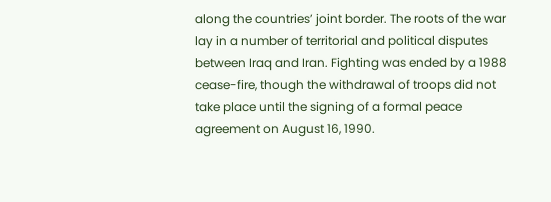along the countries’ joint border. The roots of the war lay in a number of territorial and political disputes between Iraq and Iran. Fighting was ended by a 1988 cease-fire, though the withdrawal of troops did not take place until the signing of a formal peace agreement on August 16, 1990.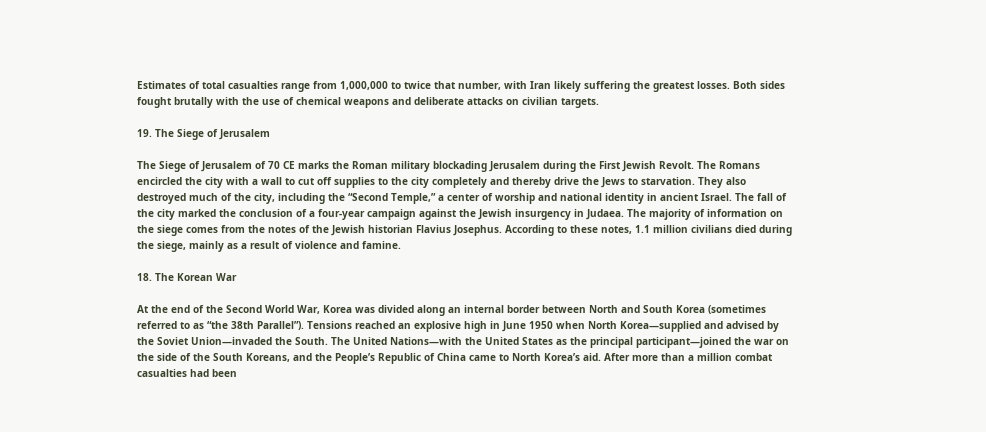Estimates of total casualties range from 1,000,000 to twice that number, with Iran likely suffering the greatest losses. Both sides fought brutally with the use of chemical weapons and deliberate attacks on civilian targets.

19. The Siege of Jerusalem

The Siege of Jerusalem of 70 CE marks the Roman military blockading Jerusalem during the First Jewish Revolt. The Romans encircled the city with a wall to cut off supplies to the city completely and thereby drive the Jews to starvation. They also destroyed much of the city, including the “Second Temple,” a center of worship and national identity in ancient Israel. The fall of the city marked the conclusion of a four-year campaign against the Jewish insurgency in Judaea. The majority of information on the siege comes from the notes of the Jewish historian Flavius Josephus. According to these notes, 1.1 million civilians died during the siege, mainly as a result of violence and famine.

18. The Korean War

At the end of the Second World War, Korea was divided along an internal border between North and South Korea (sometimes referred to as “the 38th Parallel”). Tensions reached an explosive high in June 1950 when North Korea—supplied and advised by the Soviet Union—invaded the South. The United Nations—with the United States as the principal participant—joined the war on the side of the South Koreans, and the People’s Republic of China came to North Korea’s aid. After more than a million combat casualties had been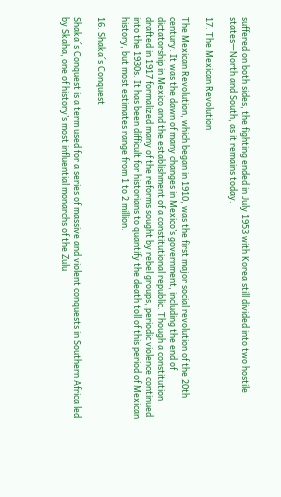suffered on both sides, the fighting ended in July 1953 with Korea still divided into two hostile states—North and South, as it remains today.

17. The Mexican Revolution

The Mexican Revolution, which began in 1910, was the first major social revolution of the 20th century. It was the dawn of many changes in Mexico’s government, including the end of dictatorship in Mexico and the establishment of a constitutional republic. Though a constitution drafted in 1917 formalized many of the reforms sought by rebel groups, periodic violence continued into the 1930s. It has been difficult for historians to quantify the death toll of this period of Mexican history, but most estimates range from 1 to 2 million.

16. Shaka´s Conquest

Shaka´s Conquest is a term used for a series of massive and violent conquests in Southern Africa led by Skaha, one of history’s most influential monarchs of the Zulu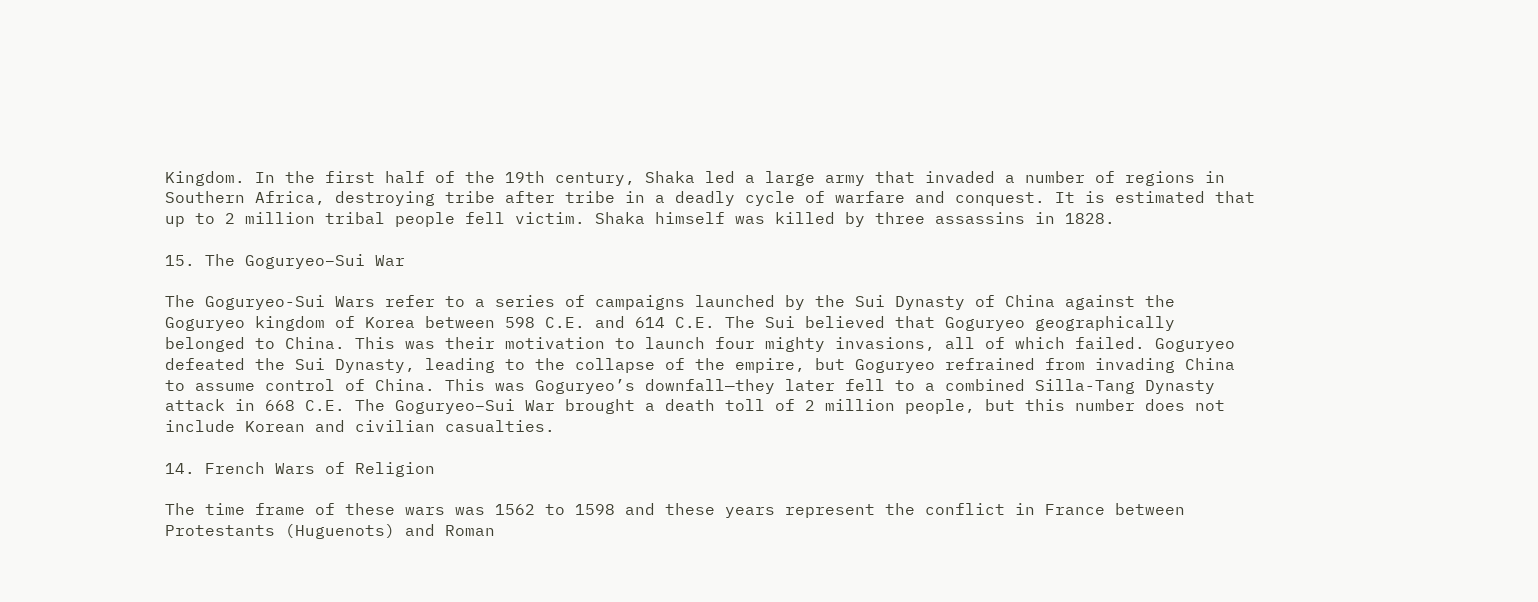Kingdom. In the first half of the 19th century, Shaka led a large army that invaded a number of regions in Southern Africa, destroying tribe after tribe in a deadly cycle of warfare and conquest. It is estimated that up to 2 million tribal people fell victim. Shaka himself was killed by three assassins in 1828.

15. The Goguryeo–Sui War

The Goguryeo-Sui Wars refer to a series of campaigns launched by the Sui Dynasty of China against the Goguryeo kingdom of Korea between 598 C.E. and 614 C.E. The Sui believed that Goguryeo geographically belonged to China. This was their motivation to launch four mighty invasions, all of which failed. Goguryeo defeated the Sui Dynasty, leading to the collapse of the empire, but Goguryeo refrained from invading China to assume control of China. This was Goguryeo’s downfall—they later fell to a combined Silla-Tang Dynasty attack in 668 C.E. The Goguryeo–Sui War brought a death toll of 2 million people, but this number does not include Korean and civilian casualties.

14. French Wars of Religion

The time frame of these wars was 1562 to 1598 and these years represent the conflict in France between Protestants (Huguenots) and Roman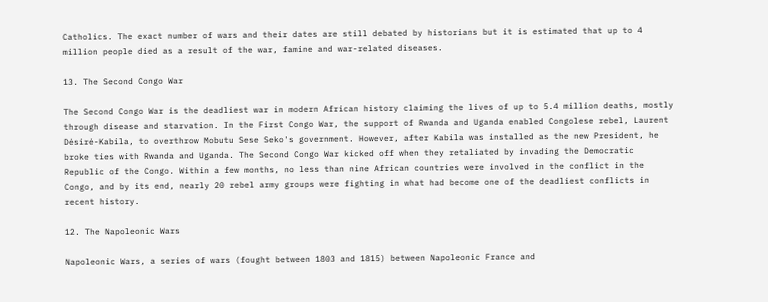Catholics. The exact number of wars and their dates are still debated by historians but it is estimated that up to 4 million people died as a result of the war, famine and war-related diseases.

13. The Second Congo War

The Second Congo War is the deadliest war in modern African history claiming the lives of up to 5.4 million deaths, mostly through disease and starvation. In the First Congo War, the support of Rwanda and Uganda enabled Congolese rebel, Laurent Désiré-Kabila, to overthrow Mobutu Sese Seko's government. However, after Kabila was installed as the new President, he broke ties with Rwanda and Uganda. The Second Congo War kicked off when they retaliated by invading the Democratic Republic of the Congo. Within a few months, no less than nine African countries were involved in the conflict in the Congo, and by its end, nearly 20 rebel army groups were fighting in what had become one of the deadliest conflicts in recent history.

12. The Napoleonic Wars

Napoleonic Wars, a series of wars (fought between 1803 and 1815) between Napoleonic France and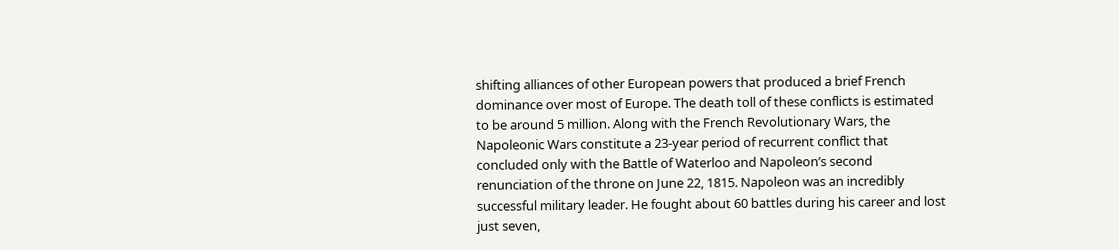shifting alliances of other European powers that produced a brief French dominance over most of Europe. The death toll of these conflicts is estimated to be around 5 million. Along with the French Revolutionary Wars, the Napoleonic Wars constitute a 23-year period of recurrent conflict that concluded only with the Battle of Waterloo and Napoleon’s second renunciation of the throne on June 22, 1815. Napoleon was an incredibly successful military leader. He fought about 60 battles during his career and lost just seven,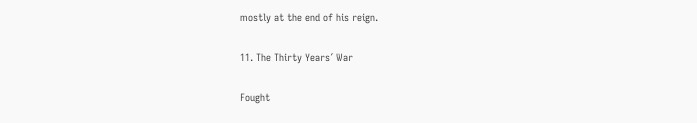mostly at the end of his reign.

11. The Thirty Years´ War

Fought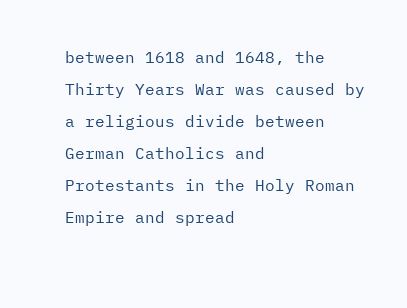between 1618 and 1648, the Thirty Years War was caused by a religious divide between German Catholics and Protestants in the Holy Roman Empire and spread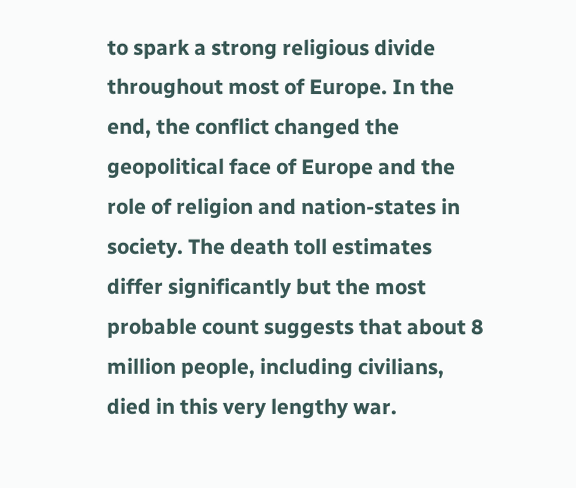to spark a strong religious divide throughout most of Europe. In the end, the conflict changed the geopolitical face of Europe and the role of religion and nation-states in society. The death toll estimates differ significantly but the most probable count suggests that about 8 million people, including civilians, died in this very lengthy war.